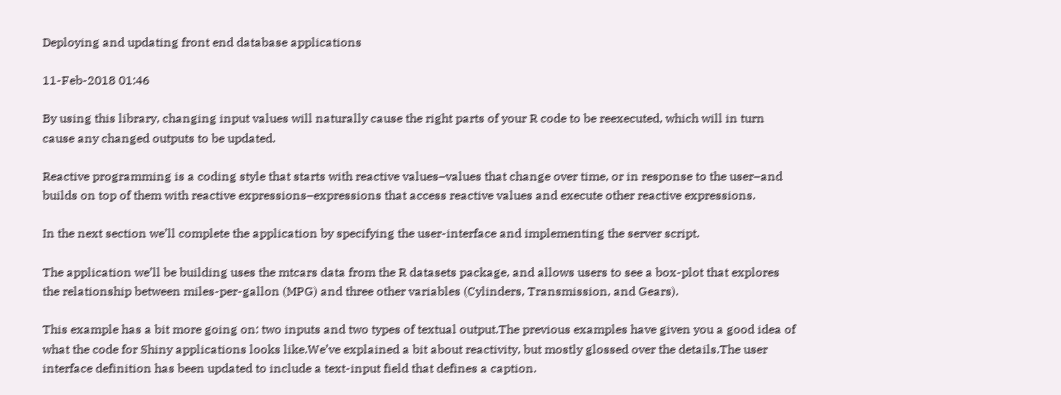Deploying and updating front end database applications

11-Feb-2018 01:46

By using this library, changing input values will naturally cause the right parts of your R code to be reexecuted, which will in turn cause any changed outputs to be updated.

Reactive programming is a coding style that starts with reactive values–values that change over time, or in response to the user–and builds on top of them with reactive expressions–expressions that access reactive values and execute other reactive expressions.

In the next section we’ll complete the application by specifying the user-interface and implementing the server script.

The application we’ll be building uses the mtcars data from the R datasets package, and allows users to see a box-plot that explores the relationship between miles-per-gallon (MPG) and three other variables (Cylinders, Transmission, and Gears).

This example has a bit more going on: two inputs and two types of textual output.The previous examples have given you a good idea of what the code for Shiny applications looks like.We’ve explained a bit about reactivity, but mostly glossed over the details.The user interface definition has been updated to include a text-input field that defines a caption.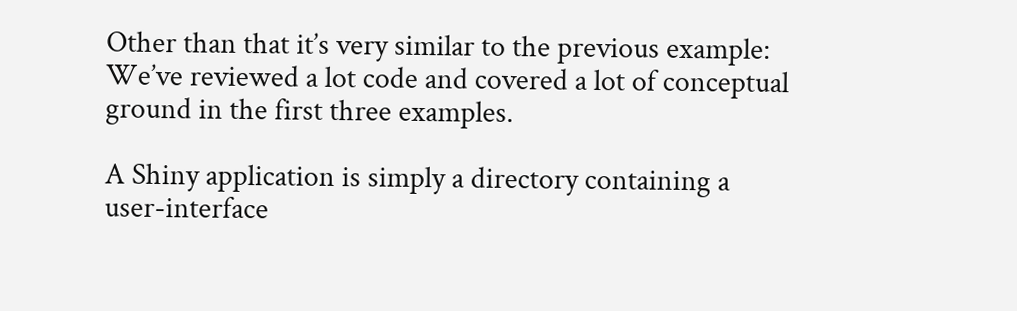Other than that it’s very similar to the previous example: We’ve reviewed a lot code and covered a lot of conceptual ground in the first three examples.

A Shiny application is simply a directory containing a user-interface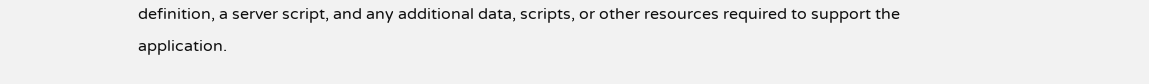definition, a server script, and any additional data, scripts, or other resources required to support the application.